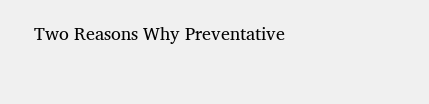Two Reasons Why Preventative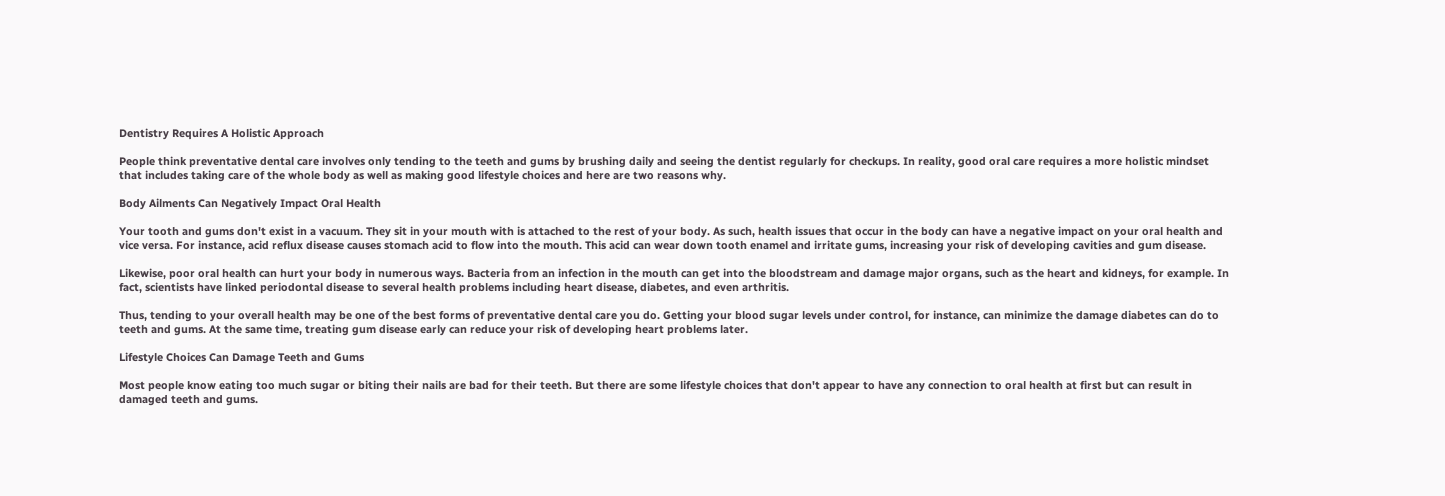Dentistry Requires A Holistic Approach

People think preventative dental care involves only tending to the teeth and gums by brushing daily and seeing the dentist regularly for checkups. In reality, good oral care requires a more holistic mindset that includes taking care of the whole body as well as making good lifestyle choices and here are two reasons why.

Body Ailments Can Negatively Impact Oral Health

Your tooth and gums don't exist in a vacuum. They sit in your mouth with is attached to the rest of your body. As such, health issues that occur in the body can have a negative impact on your oral health and vice versa. For instance, acid reflux disease causes stomach acid to flow into the mouth. This acid can wear down tooth enamel and irritate gums, increasing your risk of developing cavities and gum disease.

Likewise, poor oral health can hurt your body in numerous ways. Bacteria from an infection in the mouth can get into the bloodstream and damage major organs, such as the heart and kidneys, for example. In fact, scientists have linked periodontal disease to several health problems including heart disease, diabetes, and even arthritis.

Thus, tending to your overall health may be one of the best forms of preventative dental care you do. Getting your blood sugar levels under control, for instance, can minimize the damage diabetes can do to teeth and gums. At the same time, treating gum disease early can reduce your risk of developing heart problems later.

Lifestyle Choices Can Damage Teeth and Gums

Most people know eating too much sugar or biting their nails are bad for their teeth. But there are some lifestyle choices that don't appear to have any connection to oral health at first but can result in damaged teeth and gums.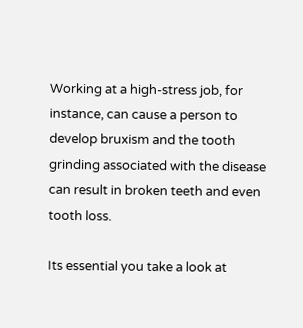Working at a high-stress job, for instance, can cause a person to develop bruxism and the tooth grinding associated with the disease can result in broken teeth and even tooth loss.

Its essential you take a look at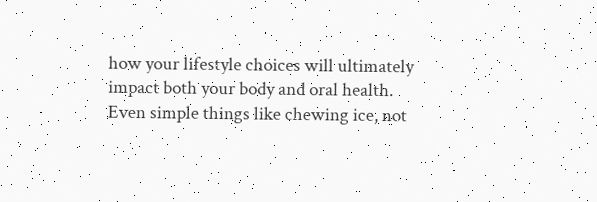how your lifestyle choices will ultimately impact both your body and oral health. Even simple things like chewing ice, not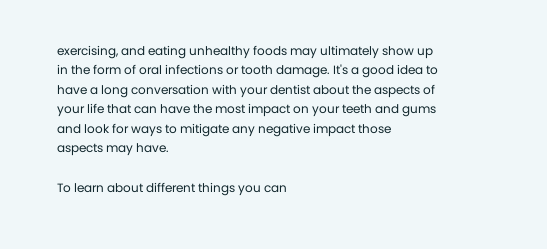exercising, and eating unhealthy foods may ultimately show up in the form of oral infections or tooth damage. It's a good idea to have a long conversation with your dentist about the aspects of your life that can have the most impact on your teeth and gums and look for ways to mitigate any negative impact those aspects may have.

To learn about different things you can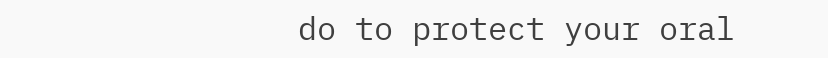do to protect your oral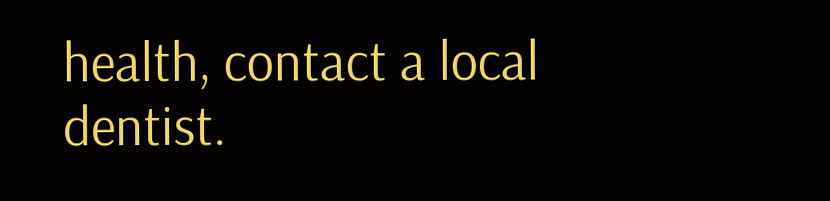health, contact a local dentist.